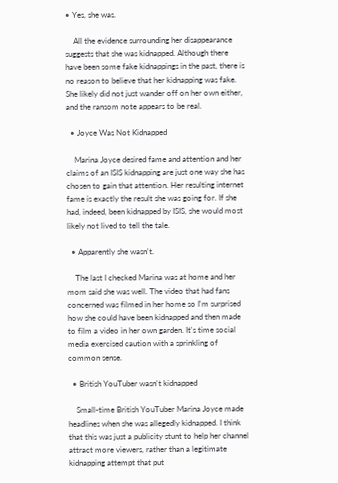• Yes, she was.

    All the evidence surrounding her disappearance suggests that she was kidnapped. Although there have been some fake kidnappings in the past, there is no reason to believe that her kidnapping was fake. She likely did not just wander off on her own either, and the ransom note appears to be real.

  • Joyce Was Not Kidnapped

    Marina Joyce desired fame and attention and her claims of an ISIS kidnapping are just one way she has chosen to gain that attention. Her resulting internet fame is exactly the result she was going for. If she had, indeed, been kidnapped by ISIS, she would most likely not lived to tell the tale.

  • Apparently she wasn't.

    The last I checked Marina was at home and her mom said she was well. The video that had fans concerned was filmed in her home so I'm surprised how she could have been kidnapped and then made to film a video in her own garden. It's time social media exercised caution with a sprinkling of common sense.

  • British YouTuber wasn't kidnapped

    Small-time British YouTuber Marina Joyce made headlines when she was allegedly kidnapped. I think that this was just a publicity stunt to help her channel attract more viewers, rather than a legitimate kidnapping attempt that put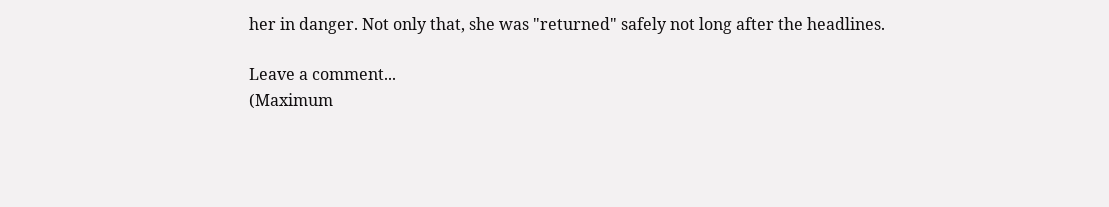her in danger. Not only that, she was "returned" safely not long after the headlines.

Leave a comment...
(Maximum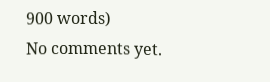900 words)
No comments yet.